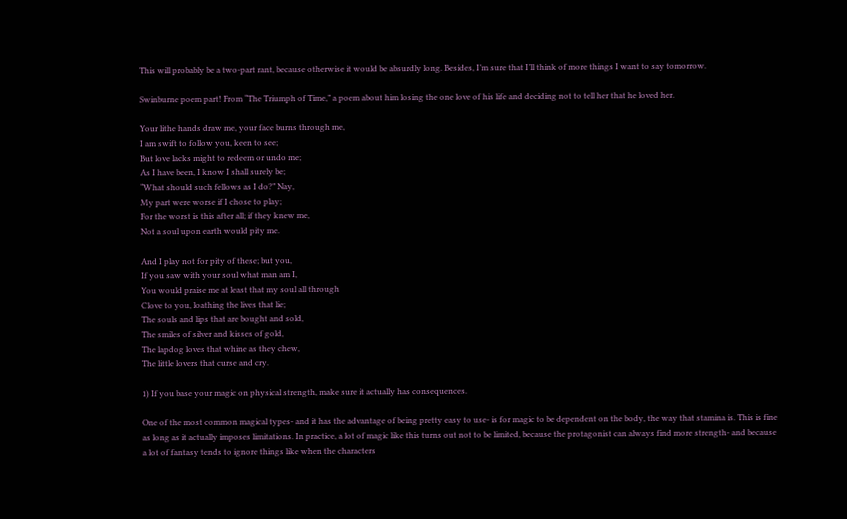This will probably be a two-part rant, because otherwise it would be absurdly long. Besides, I’m sure that I’ll think of more things I want to say tomorrow.

Swinburne poem part! From “The Triumph of Time,” a poem about him losing the one love of his life and deciding not to tell her that he loved her.

Your lithe hands draw me, your face burns through me,
I am swift to follow you, keen to see;
But love lacks might to redeem or undo me;
As I have been, I know I shall surely be;
“What should such fellows as I do?” Nay,
My part were worse if I chose to play;
For the worst is this after all; if they knew me,
Not a soul upon earth would pity me.

And I play not for pity of these; but you,
If you saw with your soul what man am I,
You would praise me at least that my soul all through
Clove to you, loathing the lives that lie;
The souls and lips that are bought and sold,
The smiles of silver and kisses of gold,
The lapdog loves that whine as they chew,
The little lovers that curse and cry.

1) If you base your magic on physical strength, make sure it actually has consequences.

One of the most common magical types- and it has the advantage of being pretty easy to use- is for magic to be dependent on the body, the way that stamina is. This is fine as long as it actually imposes limitations. In practice, a lot of magic like this turns out not to be limited, because the protagonist can always find more strength- and because a lot of fantasy tends to ignore things like when the characters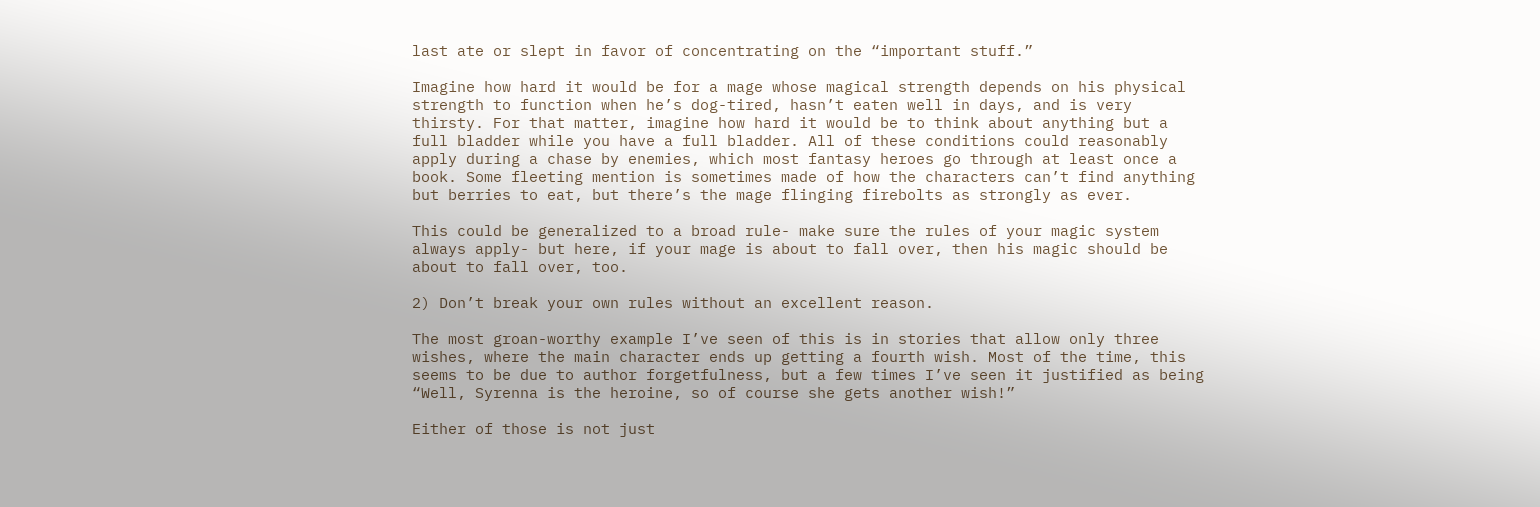last ate or slept in favor of concentrating on the “important stuff.”

Imagine how hard it would be for a mage whose magical strength depends on his physical strength to function when he’s dog-tired, hasn’t eaten well in days, and is very thirsty. For that matter, imagine how hard it would be to think about anything but a full bladder while you have a full bladder. All of these conditions could reasonably apply during a chase by enemies, which most fantasy heroes go through at least once a book. Some fleeting mention is sometimes made of how the characters can’t find anything but berries to eat, but there’s the mage flinging firebolts as strongly as ever.

This could be generalized to a broad rule- make sure the rules of your magic system always apply- but here, if your mage is about to fall over, then his magic should be about to fall over, too.

2) Don’t break your own rules without an excellent reason.

The most groan-worthy example I’ve seen of this is in stories that allow only three wishes, where the main character ends up getting a fourth wish. Most of the time, this seems to be due to author forgetfulness, but a few times I’ve seen it justified as being “Well, Syrenna is the heroine, so of course she gets another wish!”

Either of those is not just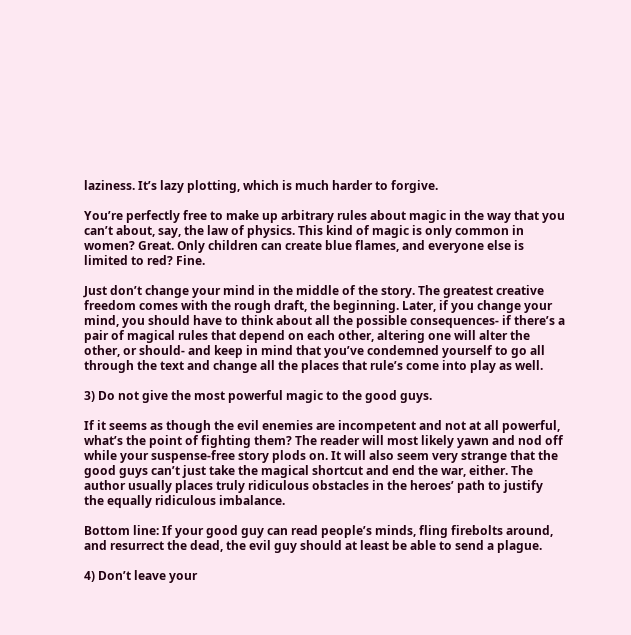laziness. It’s lazy plotting, which is much harder to forgive.

You’re perfectly free to make up arbitrary rules about magic in the way that you can’t about, say, the law of physics. This kind of magic is only common in women? Great. Only children can create blue flames, and everyone else is limited to red? Fine.

Just don’t change your mind in the middle of the story. The greatest creative freedom comes with the rough draft, the beginning. Later, if you change your mind, you should have to think about all the possible consequences- if there’s a pair of magical rules that depend on each other, altering one will alter the other, or should- and keep in mind that you’ve condemned yourself to go all through the text and change all the places that rule’s come into play as well.

3) Do not give the most powerful magic to the good guys.

If it seems as though the evil enemies are incompetent and not at all powerful, what’s the point of fighting them? The reader will most likely yawn and nod off while your suspense-free story plods on. It will also seem very strange that the good guys can’t just take the magical shortcut and end the war, either. The author usually places truly ridiculous obstacles in the heroes’ path to justify the equally ridiculous imbalance.

Bottom line: If your good guy can read people’s minds, fling firebolts around, and resurrect the dead, the evil guy should at least be able to send a plague.

4) Don’t leave your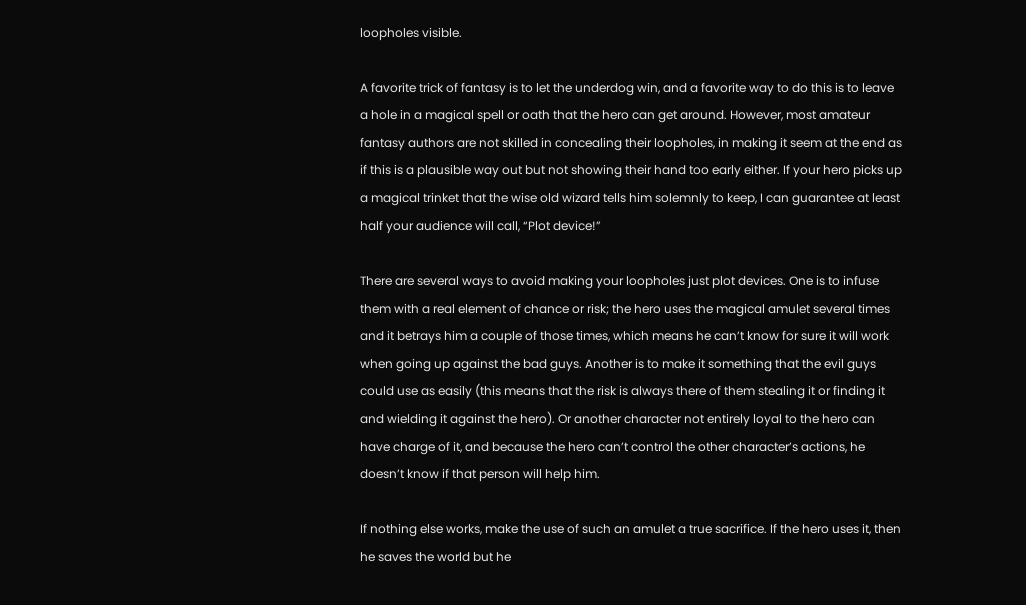loopholes visible.

A favorite trick of fantasy is to let the underdog win, and a favorite way to do this is to leave a hole in a magical spell or oath that the hero can get around. However, most amateur fantasy authors are not skilled in concealing their loopholes, in making it seem at the end as if this is a plausible way out but not showing their hand too early either. If your hero picks up a magical trinket that the wise old wizard tells him solemnly to keep, I can guarantee at least half your audience will call, “Plot device!”

There are several ways to avoid making your loopholes just plot devices. One is to infuse them with a real element of chance or risk; the hero uses the magical amulet several times and it betrays him a couple of those times, which means he can’t know for sure it will work when going up against the bad guys. Another is to make it something that the evil guys could use as easily (this means that the risk is always there of them stealing it or finding it and wielding it against the hero). Or another character not entirely loyal to the hero can have charge of it, and because the hero can’t control the other character’s actions, he doesn’t know if that person will help him.

If nothing else works, make the use of such an amulet a true sacrifice. If the hero uses it, then he saves the world but he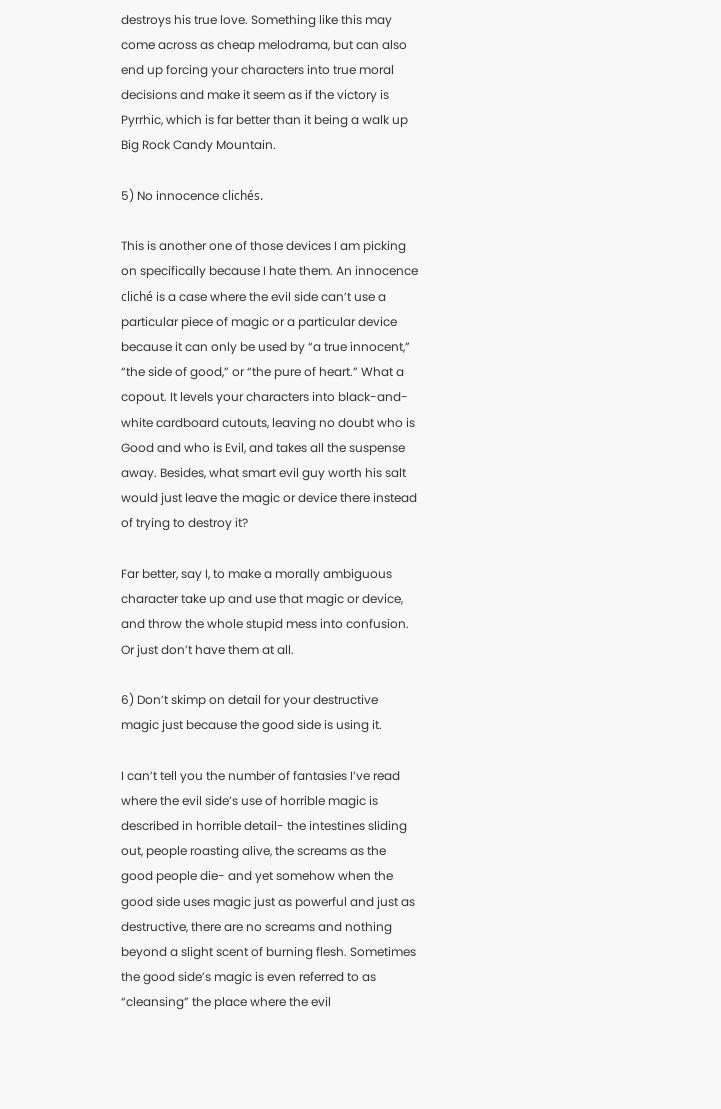destroys his true love. Something like this may come across as cheap melodrama, but can also end up forcing your characters into true moral decisions and make it seem as if the victory is Pyrrhic, which is far better than it being a walk up Big Rock Candy Mountain.

5) No innocence clichés.

This is another one of those devices I am picking on specifically because I hate them. An innocence cliché is a case where the evil side can’t use a particular piece of magic or a particular device because it can only be used by “a true innocent,” “the side of good,” or “the pure of heart.” What a copout. It levels your characters into black-and-white cardboard cutouts, leaving no doubt who is Good and who is Evil, and takes all the suspense away. Besides, what smart evil guy worth his salt would just leave the magic or device there instead of trying to destroy it?

Far better, say I, to make a morally ambiguous character take up and use that magic or device, and throw the whole stupid mess into confusion. Or just don’t have them at all.

6) Don’t skimp on detail for your destructive magic just because the good side is using it.

I can’t tell you the number of fantasies I’ve read where the evil side’s use of horrible magic is described in horrible detail- the intestines sliding out, people roasting alive, the screams as the good people die- and yet somehow when the good side uses magic just as powerful and just as destructive, there are no screams and nothing beyond a slight scent of burning flesh. Sometimes the good side’s magic is even referred to as “cleansing” the place where the evil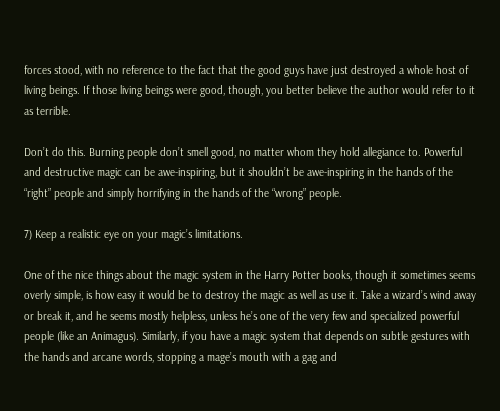forces stood, with no reference to the fact that the good guys have just destroyed a whole host of living beings. If those living beings were good, though, you better believe the author would refer to it as terrible.

Don’t do this. Burning people don’t smell good, no matter whom they hold allegiance to. Powerful and destructive magic can be awe-inspiring, but it shouldn’t be awe-inspiring in the hands of the “right” people and simply horrifying in the hands of the “wrong” people.

7) Keep a realistic eye on your magic’s limitations.

One of the nice things about the magic system in the Harry Potter books, though it sometimes seems overly simple, is how easy it would be to destroy the magic as well as use it. Take a wizard’s wind away or break it, and he seems mostly helpless, unless he’s one of the very few and specialized powerful people (like an Animagus). Similarly, if you have a magic system that depends on subtle gestures with the hands and arcane words, stopping a mage’s mouth with a gag and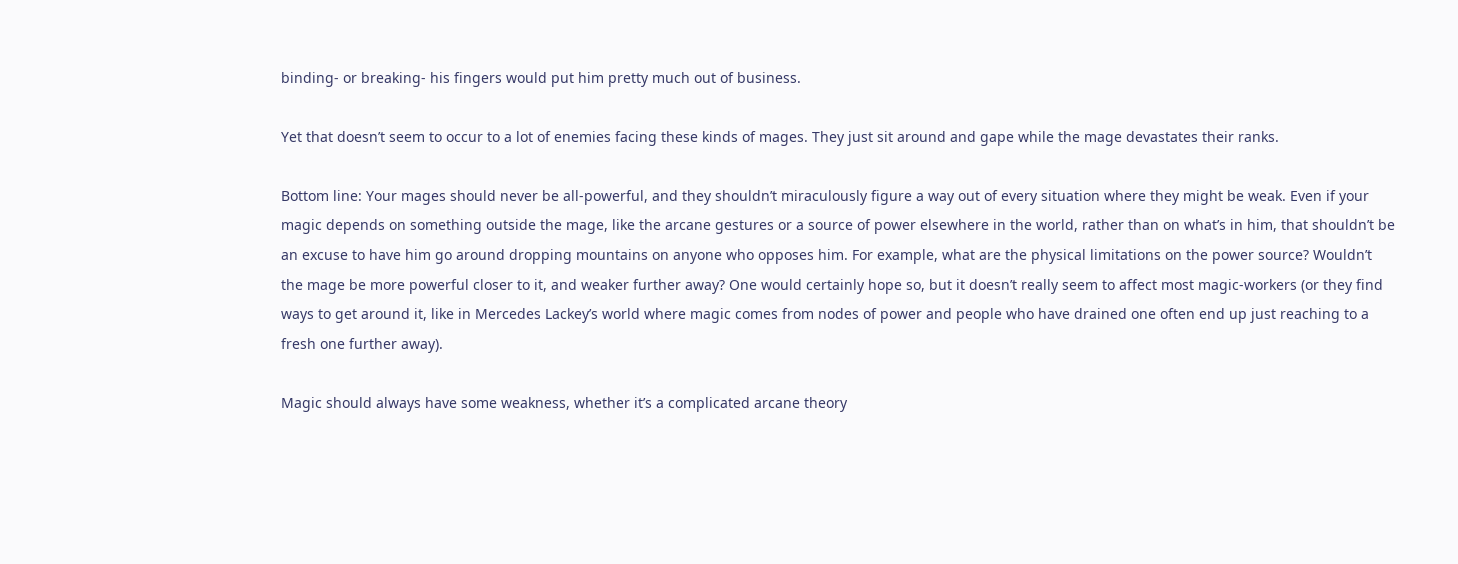binding- or breaking- his fingers would put him pretty much out of business.

Yet that doesn’t seem to occur to a lot of enemies facing these kinds of mages. They just sit around and gape while the mage devastates their ranks.

Bottom line: Your mages should never be all-powerful, and they shouldn’t miraculously figure a way out of every situation where they might be weak. Even if your magic depends on something outside the mage, like the arcane gestures or a source of power elsewhere in the world, rather than on what’s in him, that shouldn’t be an excuse to have him go around dropping mountains on anyone who opposes him. For example, what are the physical limitations on the power source? Wouldn’t the mage be more powerful closer to it, and weaker further away? One would certainly hope so, but it doesn’t really seem to affect most magic-workers (or they find ways to get around it, like in Mercedes Lackey’s world where magic comes from nodes of power and people who have drained one often end up just reaching to a fresh one further away).

Magic should always have some weakness, whether it’s a complicated arcane theory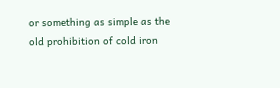or something as simple as the old prohibition of cold iron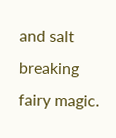and salt breaking fairy magic.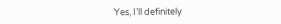Yes, I’ll definitely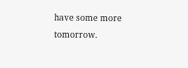have some more tomorrow.